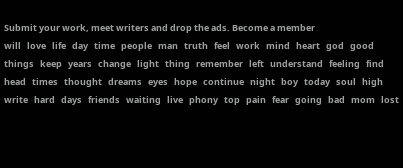Submit your work, meet writers and drop the ads. Become a member
will   love   life   day   time   people   man   truth   feel   work   mind   heart   god   good   things   keep   years   change   light   thing   remember   left   understand   feeling   find   head   times   thought   dreams   eyes   hope   continue   night   boy   today   soul   high   write   hard   days   friends   waiting   live   phony   top   pain   fear   going   bad   mom   lost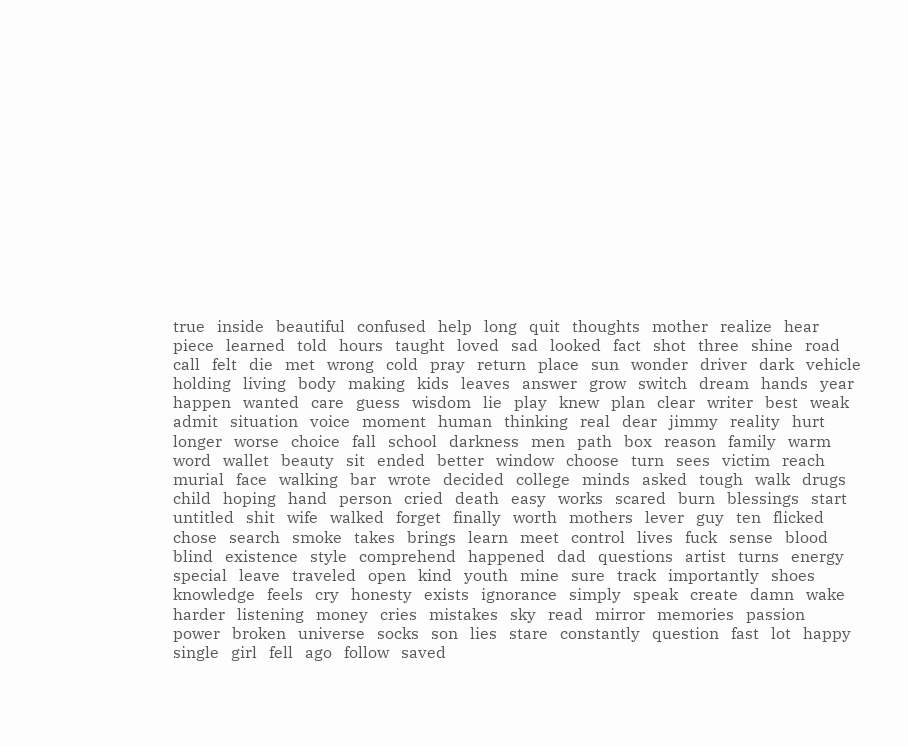true   inside   beautiful   confused   help   long   quit   thoughts   mother   realize   hear   piece   learned   told   hours   taught   loved   sad   looked   fact   shot   three   shine   road   call   felt   die   met   wrong   cold   pray   return   place   sun   wonder   driver   dark   vehicle   holding   living   body   making   kids   leaves   answer   grow   switch   dream   hands   year   happen   wanted   care   guess   wisdom   lie   play   knew   plan   clear   writer   best   weak   admit   situation   voice   moment   human   thinking   real   dear   jimmy   reality   hurt   longer   worse   choice   fall   school   darkness   men   path   box   reason   family   warm   word   wallet   beauty   sit   ended   better   window   choose   turn   sees   victim   reach   murial   face   walking   bar   wrote   decided   college   minds   asked   tough   walk   drugs   child   hoping   hand   person   cried   death   easy   works   scared   burn   blessings   start   untitled   shit   wife   walked   forget   finally   worth   mothers   lever   guy   ten   flicked   chose   search   smoke   takes   brings   learn   meet   control   lives   fuck   sense   blood   blind   existence   style   comprehend   happened   dad   questions   artist   turns   energy   special   leave   traveled   open   kind   youth   mine   sure   track   importantly   shoes   knowledge   feels   cry   honesty   exists   ignorance   simply   speak   create   damn   wake   harder   listening   money   cries   mistakes   sky   read   mirror   memories   passion   power   broken   universe   socks   son   lies   stare   constantly   question   fast   lot   happy   single   girl   fell   ago   follow   saved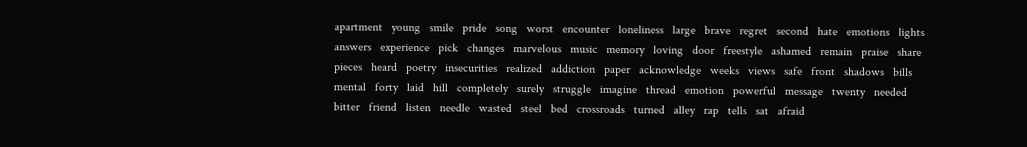apartment   young   smile   pride   song   worst   encounter   loneliness   large   brave   regret   second   hate   emotions   lights   answers   experience   pick   changes   marvelous   music   memory   loving   door   freestyle   ashamed   remain   praise   share   pieces   heard   poetry   insecurities   realized   addiction   paper   acknowledge   weeks   views   safe   front   shadows   bills   mental   forty   laid   hill   completely   surely   struggle   imagine   thread   emotion   powerful   message   twenty   needed   bitter   friend   listen   needle   wasted   steel   bed   crossroads   turned   alley   rap   tells   sat   afraid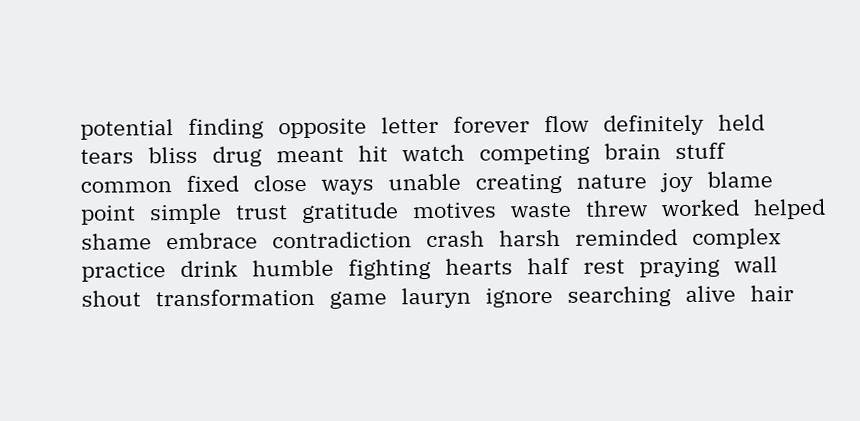potential   finding   opposite   letter   forever   flow   definitely   held   tears   bliss   drug   meant   hit   watch   competing   brain   stuff   common   fixed   close   ways   unable   creating   nature   joy   blame   point   simple   trust   gratitude   motives   waste   threw   worked   helped   shame   embrace   contradiction   crash   harsh   reminded   complex   practice   drink   humble   fighting   hearts   half   rest   praying   wall   shout   transformation   game   lauryn   ignore   searching   alive   hair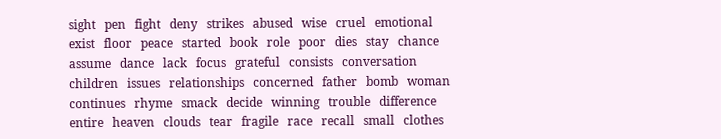sight   pen   fight   deny   strikes   abused   wise   cruel   emotional   exist   floor   peace   started   book   role   poor   dies   stay   chance   assume   dance   lack   focus   grateful   consists   conversation   children   issues   relationships   concerned   father   bomb   woman   continues   rhyme   smack   decide   winning   trouble   difference   entire   heaven   clouds   tear   fragile   race   recall   small   clothes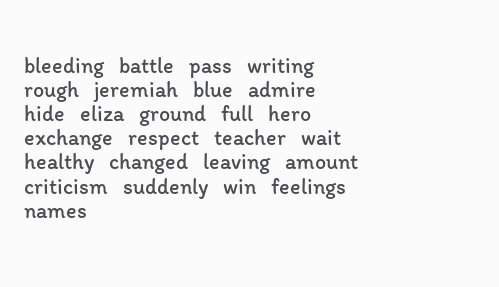bleeding   battle   pass   writing   rough   jeremiah   blue   admire   hide   eliza   ground   full   hero   exchange   respect   teacher   wait   healthy   changed   leaving   amount   criticism   suddenly   win   feelings   names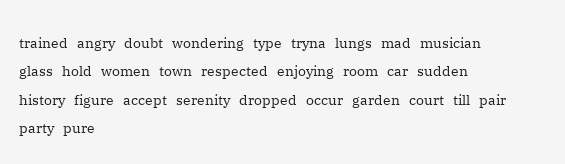trained   angry   doubt   wondering   type   tryna   lungs   mad   musician   glass   hold   women   town   respected   enjoying   room   car   sudden   history   figure   accept   serenity   dropped   occur   garden   court   till   pair   party   pure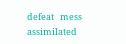defeat   mess   assimilated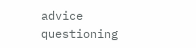advice   questioning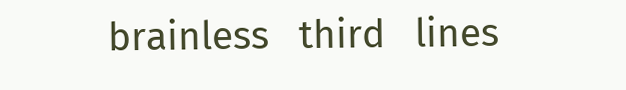brainless   third   lines